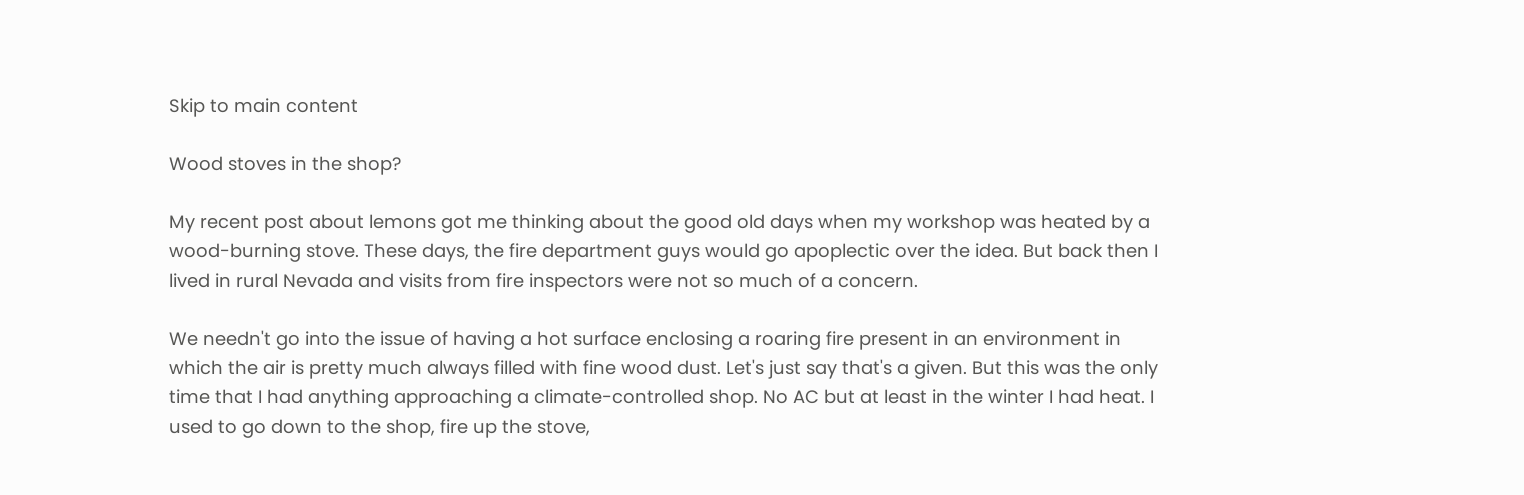Skip to main content

Wood stoves in the shop?

My recent post about lemons got me thinking about the good old days when my workshop was heated by a wood-burning stove. These days, the fire department guys would go apoplectic over the idea. But back then I lived in rural Nevada and visits from fire inspectors were not so much of a concern.

We needn't go into the issue of having a hot surface enclosing a roaring fire present in an environment in which the air is pretty much always filled with fine wood dust. Let's just say that's a given. But this was the only time that I had anything approaching a climate-controlled shop. No AC but at least in the winter I had heat. I used to go down to the shop, fire up the stove,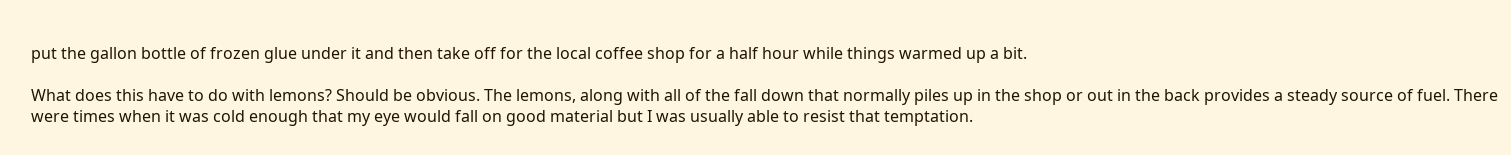put the gallon bottle of frozen glue under it and then take off for the local coffee shop for a half hour while things warmed up a bit.

What does this have to do with lemons? Should be obvious. The lemons, along with all of the fall down that normally piles up in the shop or out in the back provides a steady source of fuel. There were times when it was cold enough that my eye would fall on good material but I was usually able to resist that temptation.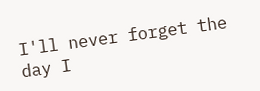I'll never forget the day I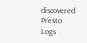discovered Presto Logs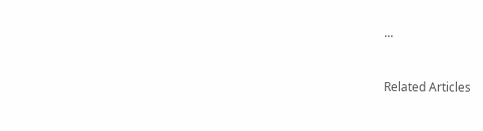...


Related Articles